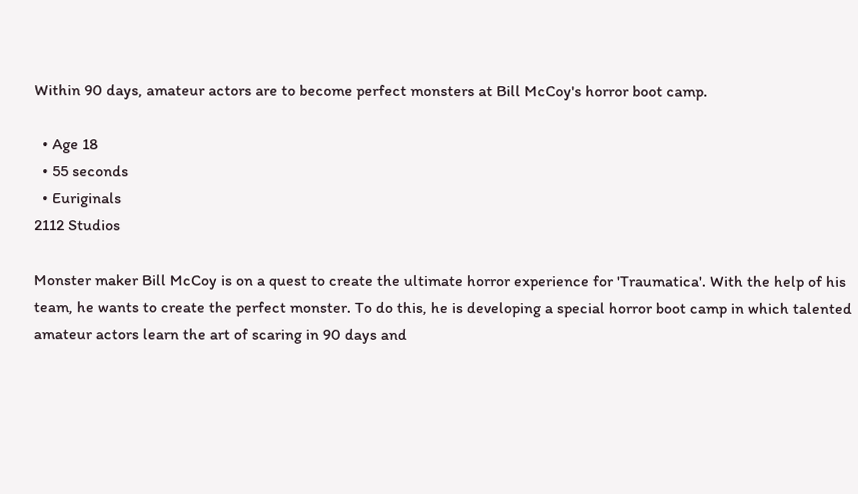Within 90 days, amateur actors are to become perfect monsters at Bill McCoy's horror boot camp.

  • Age 18
  • 55 seconds
  • Euriginals
2112 Studios

Monster maker Bill McCoy is on a quest to create the ultimate horror experience for 'Traumatica'. With the help of his team, he wants to create the perfect monster. To do this, he is developing a special horror boot camp in which talented amateur actors learn the art of scaring in 90 days and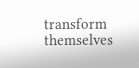transform themselves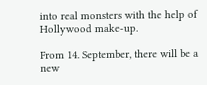into real monsters with the help of Hollywood make-up.

From 14. September, there will be a new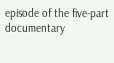episode of the five-part documentary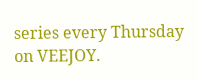series every Thursday on VEEJOY.